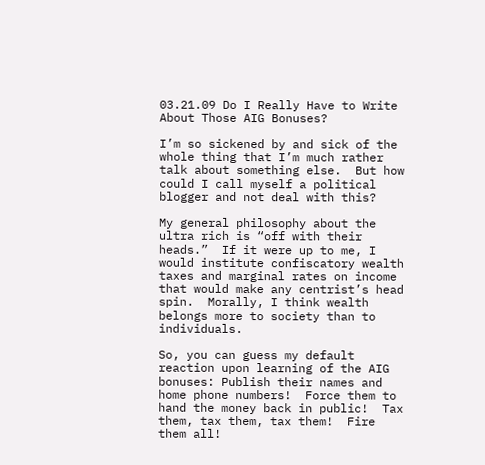03.21.09 Do I Really Have to Write About Those AIG Bonuses?

I’m so sickened by and sick of the whole thing that I’m much rather talk about something else.  But how could I call myself a political blogger and not deal with this?

My general philosophy about the ultra rich is “off with their heads.”  If it were up to me, I would institute confiscatory wealth taxes and marginal rates on income that would make any centrist’s head spin.  Morally, I think wealth belongs more to society than to individuals.

So, you can guess my default reaction upon learning of the AIG bonuses: Publish their names and home phone numbers!  Force them to hand the money back in public!  Tax them, tax them, tax them!  Fire them all!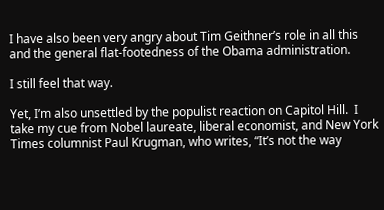I have also been very angry about Tim Geithner’s role in all this and the general flat-footedness of the Obama administration.

I still feel that way.

Yet, I’m also unsettled by the populist reaction on Capitol Hill.  I take my cue from Nobel laureate, liberal economist, and New York Times columnist Paul Krugman, who writes, “It’s not the way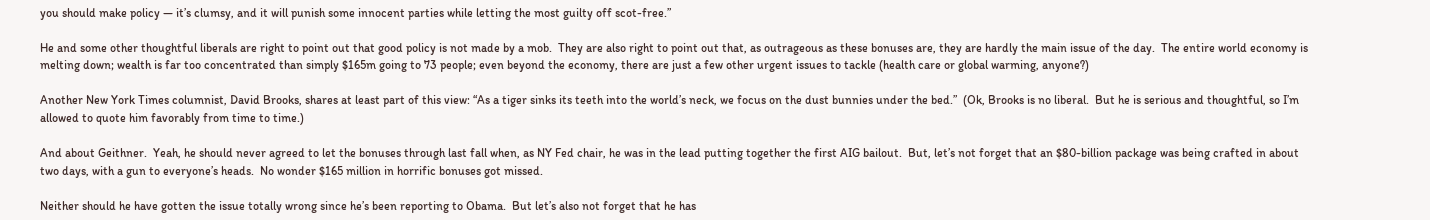you should make policy — it’s clumsy, and it will punish some innocent parties while letting the most guilty off scot-free.”

He and some other thoughtful liberals are right to point out that good policy is not made by a mob.  They are also right to point out that, as outrageous as these bonuses are, they are hardly the main issue of the day.  The entire world economy is melting down; wealth is far too concentrated than simply $165m going to 73 people; even beyond the economy, there are just a few other urgent issues to tackle (health care or global warming, anyone?)

Another New York Times columnist, David Brooks, shares at least part of this view: “As a tiger sinks its teeth into the world’s neck, we focus on the dust bunnies under the bed.”  (Ok, Brooks is no liberal.  But he is serious and thoughtful, so I’m allowed to quote him favorably from time to time.)

And about Geithner.  Yeah, he should never agreed to let the bonuses through last fall when, as NY Fed chair, he was in the lead putting together the first AIG bailout.  But, let’s not forget that an $80-billion package was being crafted in about two days, with a gun to everyone’s heads.  No wonder $165 million in horrific bonuses got missed.

Neither should he have gotten the issue totally wrong since he’s been reporting to Obama.  But let’s also not forget that he has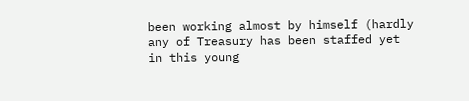been working almost by himself (hardly any of Treasury has been staffed yet in this young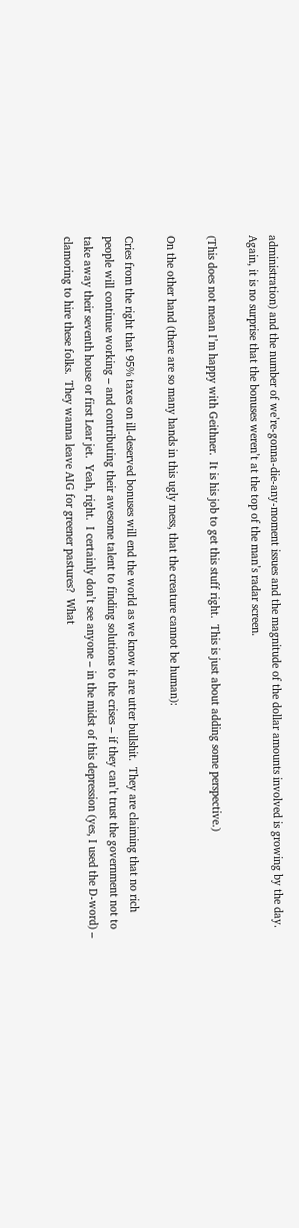administration) and the number of we’re-gonna-die-any-moment issues and the magnitude of the dollar amounts involved is growing by the day.  Again, it is no surprise that the bonuses weren’t at the top of the man’s radar screen.

(This does not mean I’m happy with Geithner.  It is his job to get this stuff right.  This is just about adding some perspective.)

On the other hand (there are so many hands in this ugly mess, that the creature cannot be human):

Cries from the right that 95% taxes on ill-deserved bonuses will end the world as we know it are utter bullshit.  They are claiming that no rich people will continue working – and contributing their awesome talent to finding solutions to the crises – if they can’t trust the government not to take away their seventh house or first Lear jet.  Yeah, right.  I certainly don’t see anyone – in the midst of this depression (yes, I used the D-word) – clamoring to hire these folks.  They wanna leave AIG for greener pastures?  What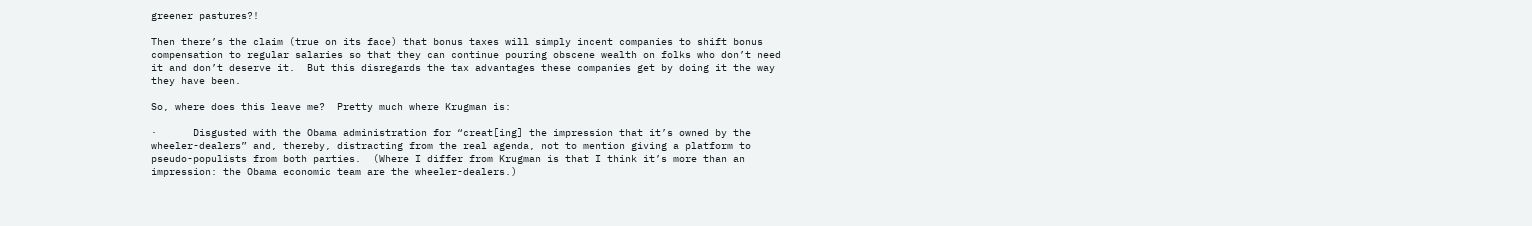greener pastures?!

Then there’s the claim (true on its face) that bonus taxes will simply incent companies to shift bonus compensation to regular salaries so that they can continue pouring obscene wealth on folks who don’t need it and don’t deserve it.  But this disregards the tax advantages these companies get by doing it the way they have been.

So, where does this leave me?  Pretty much where Krugman is:

·      Disgusted with the Obama administration for “creat[ing] the impression that it’s owned by the wheeler-dealers” and, thereby, distracting from the real agenda, not to mention giving a platform to pseudo-populists from both parties.  (Where I differ from Krugman is that I think it’s more than an impression: the Obama economic team are the wheeler-dealers.)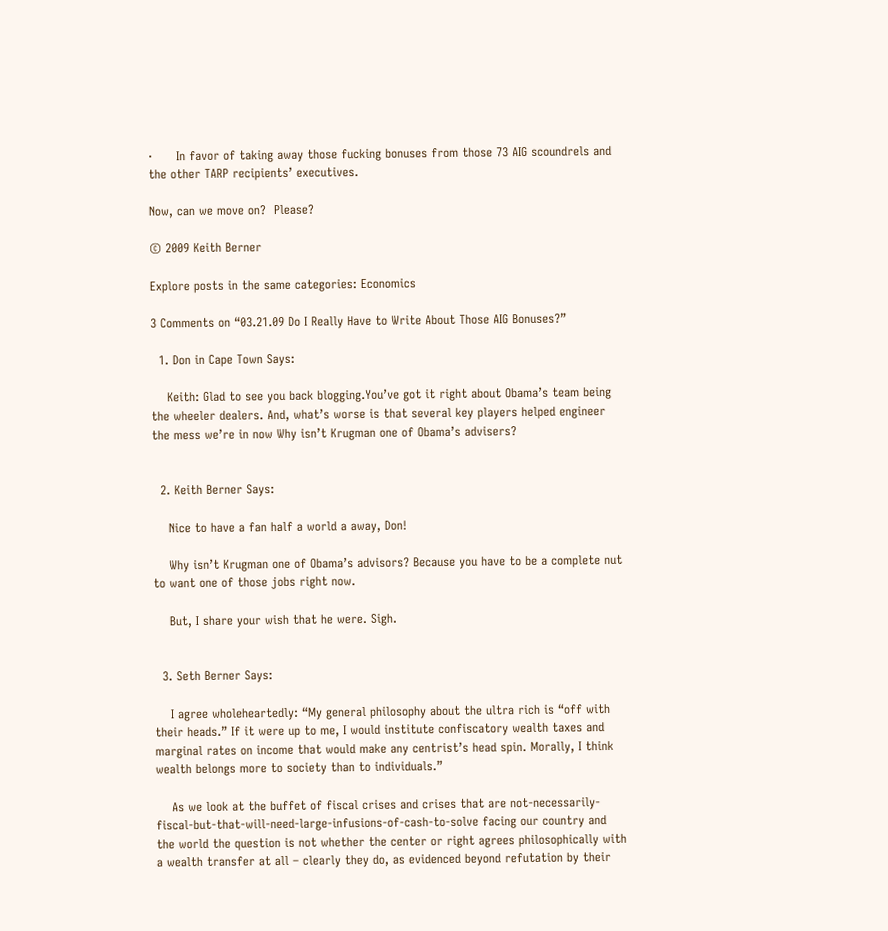·      In favor of taking away those fucking bonuses from those 73 AIG scoundrels and the other TARP recipients’ executives.

Now, can we move on?  Please?

© 2009 Keith Berner

Explore posts in the same categories: Economics

3 Comments on “03.21.09 Do I Really Have to Write About Those AIG Bonuses?”

  1. Don in Cape Town Says:

    Keith: Glad to see you back blogging.You’ve got it right about Obama’s team being the wheeler dealers. And, what’s worse is that several key players helped engineer the mess we’re in now Why isn’t Krugman one of Obama’s advisers?


  2. Keith Berner Says:

    Nice to have a fan half a world a away, Don!

    Why isn’t Krugman one of Obama’s advisors? Because you have to be a complete nut to want one of those jobs right now.

    But, I share your wish that he were. Sigh.


  3. Seth Berner Says:

    I agree wholeheartedly: “My general philosophy about the ultra rich is “off with their heads.” If it were up to me, I would institute confiscatory wealth taxes and marginal rates on income that would make any centrist’s head spin. Morally, I think wealth belongs more to society than to individuals.”

    As we look at the buffet of fiscal crises and crises that are not-necessarily-fiscal-but-that-will-need-large-infusions-of-cash-to-solve facing our country and the world the question is not whether the center or right agrees philosophically with a wealth transfer at all – clearly they do, as evidenced beyond refutation by their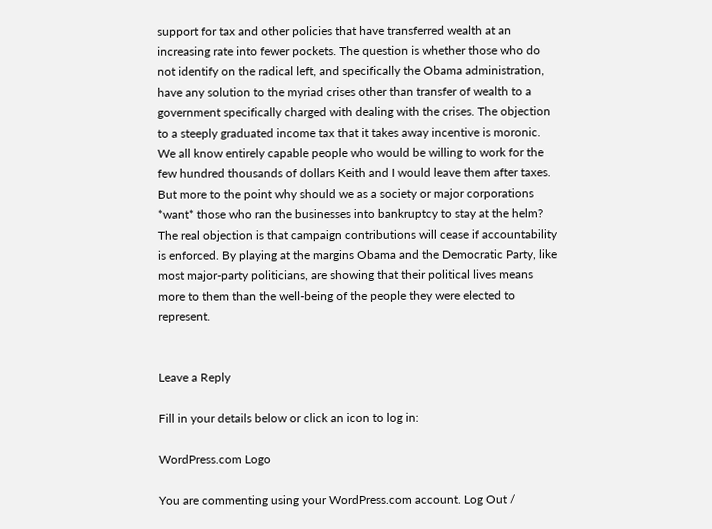support for tax and other policies that have transferred wealth at an increasing rate into fewer pockets. The question is whether those who do not identify on the radical left, and specifically the Obama administration, have any solution to the myriad crises other than transfer of wealth to a government specifically charged with dealing with the crises. The objection to a steeply graduated income tax that it takes away incentive is moronic. We all know entirely capable people who would be willing to work for the few hundred thousands of dollars Keith and I would leave them after taxes. But more to the point why should we as a society or major corporations *want* those who ran the businesses into bankruptcy to stay at the helm? The real objection is that campaign contributions will cease if accountability is enforced. By playing at the margins Obama and the Democratic Party, like most major-party politicians, are showing that their political lives means more to them than the well-being of the people they were elected to represent.


Leave a Reply

Fill in your details below or click an icon to log in:

WordPress.com Logo

You are commenting using your WordPress.com account. Log Out /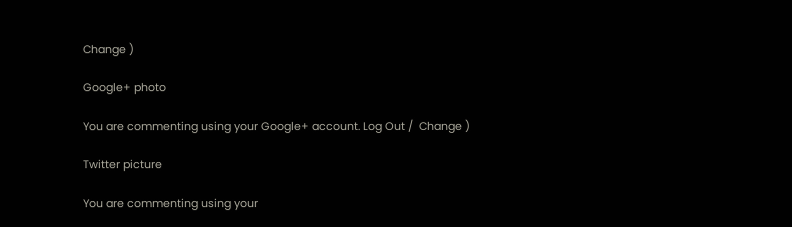Change )

Google+ photo

You are commenting using your Google+ account. Log Out /  Change )

Twitter picture

You are commenting using your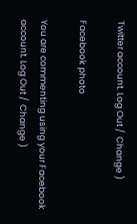Twitter account. Log Out /  Change )

Facebook photo

You are commenting using your Facebook account. Log Out /  Change )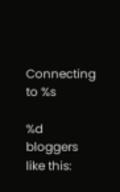Connecting to %s

%d bloggers like this: